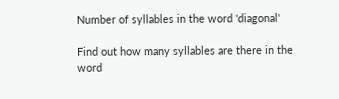Number of syllables in the word 'diagonal'

Find out how many syllables are there in the word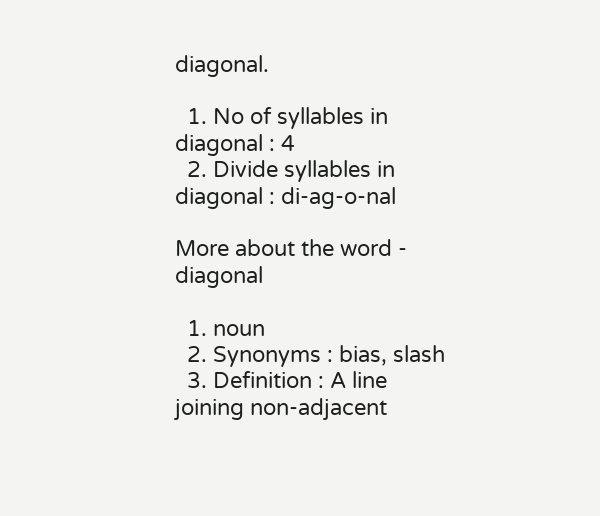diagonal.

  1. No of syllables in diagonal : 4
  2. Divide syllables in diagonal : di-ag-o-nal

More about the word - diagonal

  1. noun
  2. Synonyms : bias, slash
  3. Definition : A line joining non-adjacent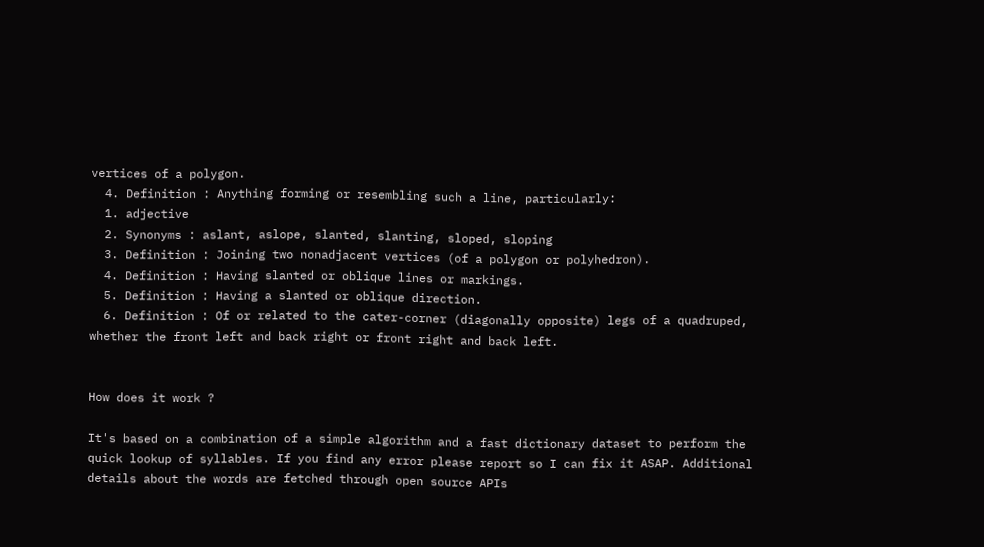vertices of a polygon.
  4. Definition : Anything forming or resembling such a line, particularly:
  1. adjective
  2. Synonyms : aslant, aslope, slanted, slanting, sloped, sloping
  3. Definition : Joining two nonadjacent vertices (of a polygon or polyhedron).
  4. Definition : Having slanted or oblique lines or markings.
  5. Definition : Having a slanted or oblique direction.
  6. Definition : Of or related to the cater-corner (diagonally opposite) legs of a quadruped, whether the front left and back right or front right and back left.


How does it work ?

It's based on a combination of a simple algorithm and a fast dictionary dataset to perform the quick lookup of syllables. If you find any error please report so I can fix it ASAP. Additional details about the words are fetched through open source APIs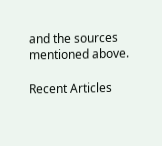and the sources mentioned above.

Recent Articles